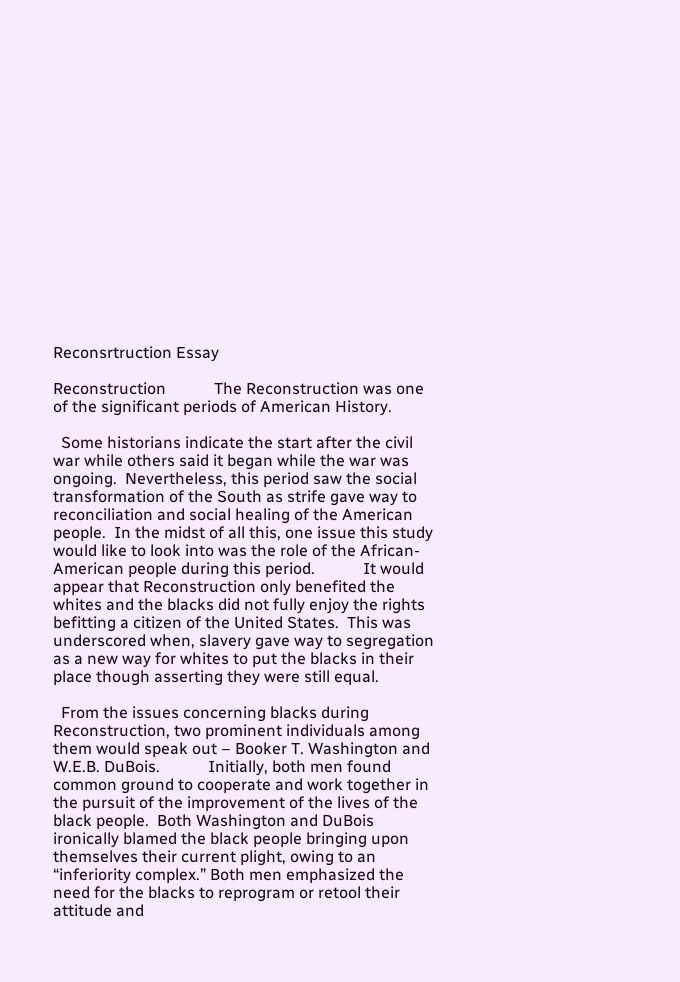Reconsrtruction Essay

Reconstruction            The Reconstruction was one of the significant periods of American History.

  Some historians indicate the start after the civil war while others said it began while the war was ongoing.  Nevertheless, this period saw the social transformation of the South as strife gave way to reconciliation and social healing of the American people.  In the midst of all this, one issue this study would like to look into was the role of the African-American people during this period.            It would appear that Reconstruction only benefited the whites and the blacks did not fully enjoy the rights befitting a citizen of the United States.  This was underscored when, slavery gave way to segregation as a new way for whites to put the blacks in their place though asserting they were still equal.

  From the issues concerning blacks during Reconstruction, two prominent individuals among them would speak out – Booker T. Washington and W.E.B. DuBois.            Initially, both men found common ground to cooperate and work together in the pursuit of the improvement of the lives of the black people.  Both Washington and DuBois ironically blamed the black people bringing upon themselves their current plight, owing to an “inferiority complex.” Both men emphasized the need for the blacks to reprogram or retool their attitude and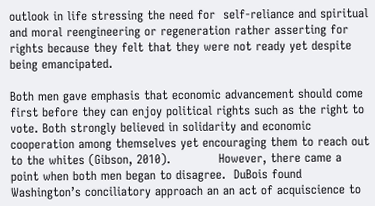outlook in life stressing the need for  self-reliance and spiritual and moral reengineering or regeneration rather asserting for rights because they felt that they were not ready yet despite being emancipated.

Both men gave emphasis that economic advancement should come first before they can enjoy political rights such as the right to vote. Both strongly believed in solidarity and economic cooperation among themselves yet encouraging them to reach out to the whites (Gibson, 2010).            However, there came a point when both men began to disagree.  DuBois found Washington’s conciliatory approach an an act of acquiscience to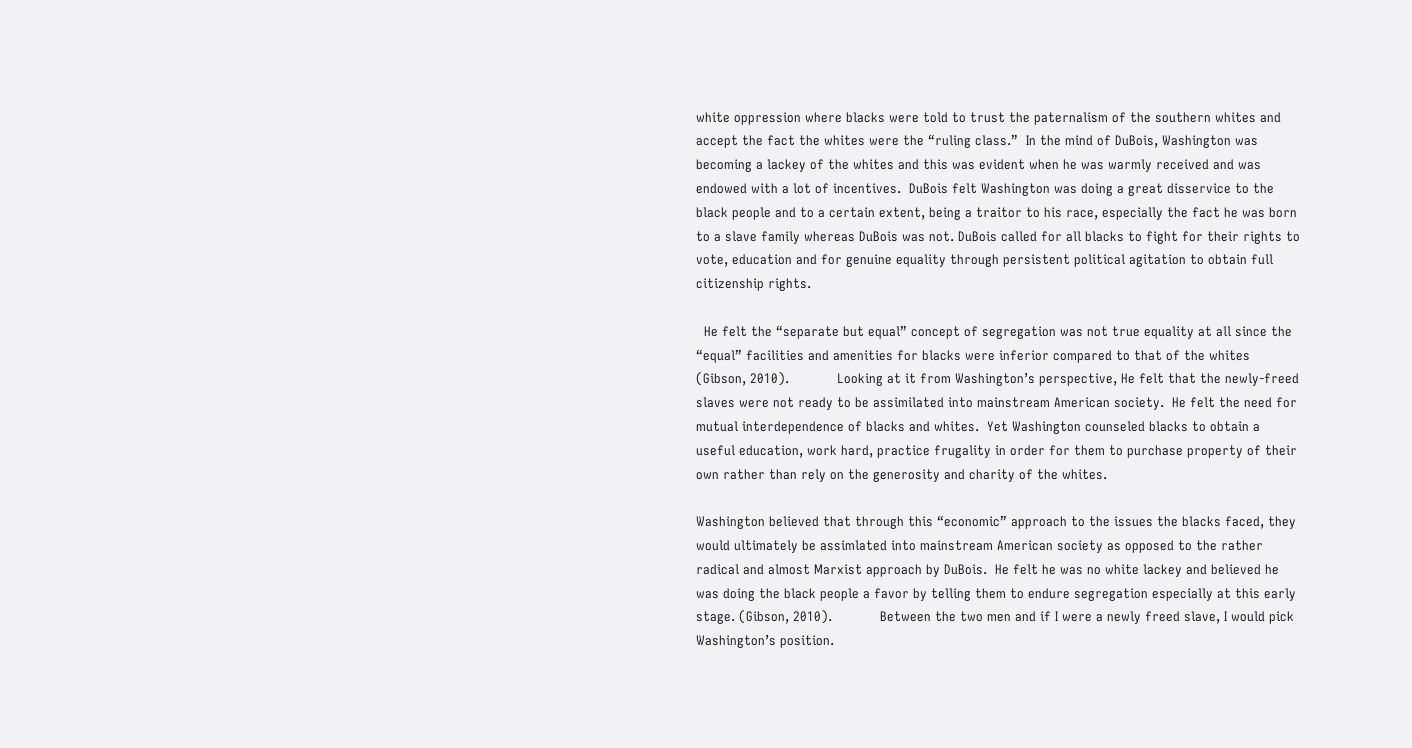white oppression where blacks were told to trust the paternalism of the southern whites and accept the fact the whites were the “ruling class.”  In the mind of DuBois, Washington was becoming a lackey of the whites and this was evident when he was warmly received and was endowed with a lot of incentives.  DuBois felt Washington was doing a great disservice to the black people and to a certain extent, being a traitor to his race, especially the fact he was born to a slave family whereas DuBois was not. DuBois called for all blacks to fight for their rights to vote, education and for genuine equality through persistent political agitation to obtain full citizenship rights.

  He felt the “separate but equal” concept of segregation was not true equality at all since the “equal” facilities and amenities for blacks were inferior compared to that of the whites (Gibson, 2010).            Looking at it from Washington’s perspective, He felt that the newly-freed slaves were not ready to be assimilated into mainstream American society.  He felt the need for  mutual interdependence of blacks and whites.  Yet Washington counseled blacks to obtain a useful education, work hard, practice frugality in order for them to purchase property of their own rather than rely on the generosity and charity of the whites.

Washington believed that through this “economic” approach to the issues the blacks faced, they would ultimately be assimlated into mainstream American society as opposed to the rather radical and almost Marxist approach by DuBois.  He felt he was no white lackey and believed he was doing the black people a favor by telling them to endure segregation especially at this early stage. (Gibson, 2010).            Between the two men and if I were a newly freed slave, I would pick Washington’s position.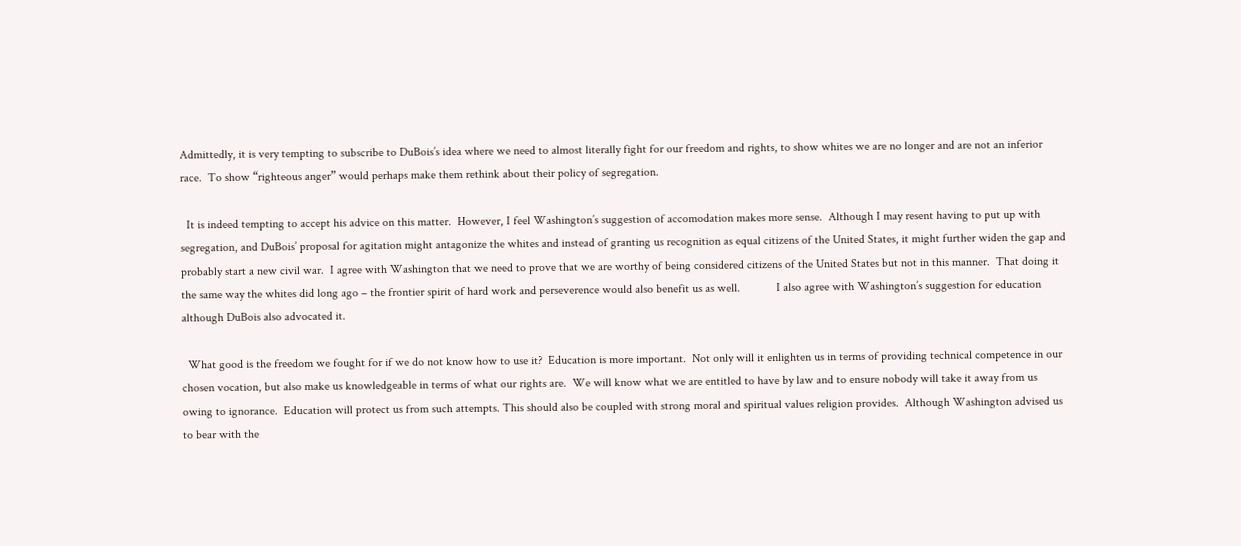Admittedly, it is very tempting to subscribe to DuBois’s idea where we need to almost literally fight for our freedom and rights, to show whites we are no longer and are not an inferior race.  To show “righteous anger” would perhaps make them rethink about their policy of segregation.

  It is indeed tempting to accept his advice on this matter.  However, I feel Washington’s suggestion of accomodation makes more sense.  Although I may resent having to put up with segregation, and DuBois’ proposal for agitation might antagonize the whites and instead of granting us recognition as equal citizens of the United States, it might further widen the gap and probably start a new civil war.  I agree with Washington that we need to prove that we are worthy of being considered citizens of the United States but not in this manner.  That doing it the same way the whites did long ago – the frontier spirit of hard work and perseverence would also benefit us as well.            I also agree with Washington’s suggestion for education although DuBois also advocated it.

  What good is the freedom we fought for if we do not know how to use it?  Education is more important.  Not only will it enlighten us in terms of providing technical competence in our chosen vocation, but also make us knowledgeable in terms of what our rights are.  We will know what we are entitled to have by law and to ensure nobody will take it away from us owing to ignorance.  Education will protect us from such attempts. This should also be coupled with strong moral and spiritual values religion provides.  Although Washington advised us to bear with the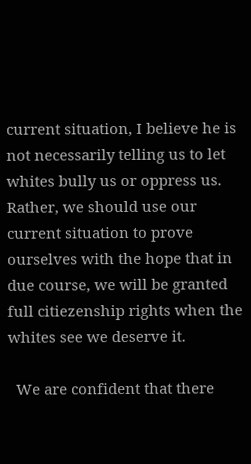current situation, I believe he is not necessarily telling us to let whites bully us or oppress us.  Rather, we should use our current situation to prove ourselves with the hope that in due course, we will be granted full citiezenship rights when the whites see we deserve it.

  We are confident that there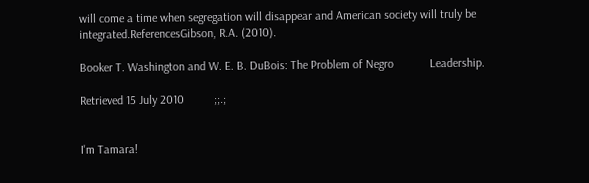will come a time when segregation will disappear and American society will truly be integrated.ReferencesGibson, R.A. (2010).

Booker T. Washington and W. E. B. DuBois: The Problem of Negro            Leadership.

Retrieved 15 July 2010          ;;.;


I'm Tamara!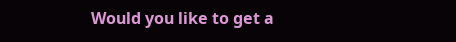Would you like to get a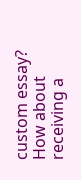custom essay? How about receiving a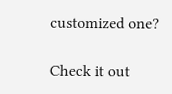customized one?

Check it out